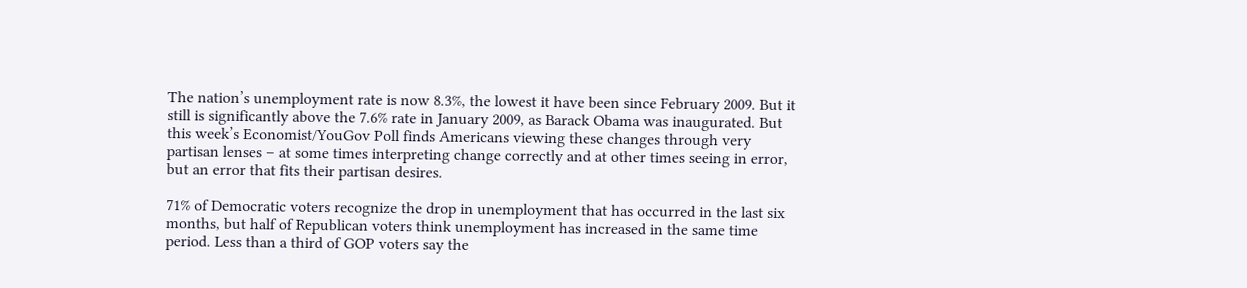The nation’s unemployment rate is now 8.3%, the lowest it have been since February 2009. But it still is significantly above the 7.6% rate in January 2009, as Barack Obama was inaugurated. But this week’s Economist/YouGov Poll finds Americans viewing these changes through very partisan lenses – at some times interpreting change correctly and at other times seeing in error, but an error that fits their partisan desires.

71% of Democratic voters recognize the drop in unemployment that has occurred in the last six months, but half of Republican voters think unemployment has increased in the same time period. Less than a third of GOP voters say the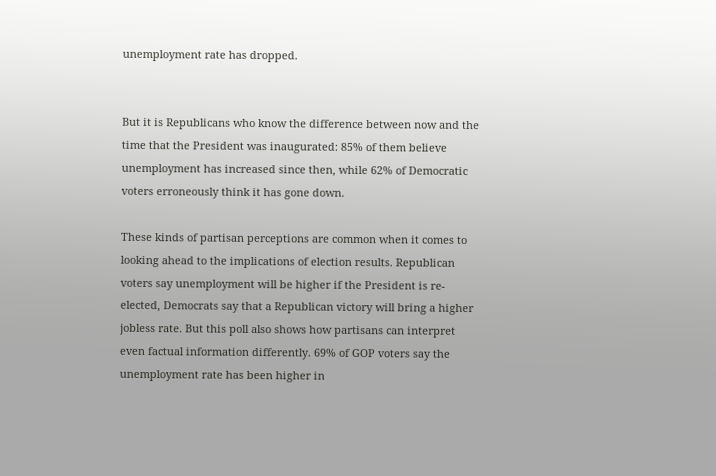unemployment rate has dropped.


But it is Republicans who know the difference between now and the time that the President was inaugurated: 85% of them believe unemployment has increased since then, while 62% of Democratic voters erroneously think it has gone down.

These kinds of partisan perceptions are common when it comes to looking ahead to the implications of election results. Republican voters say unemployment will be higher if the President is re-elected, Democrats say that a Republican victory will bring a higher jobless rate. But this poll also shows how partisans can interpret even factual information differently. 69% of GOP voters say the unemployment rate has been higher in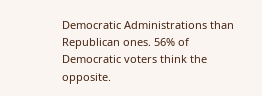Democratic Administrations than Republican ones. 56% of Democratic voters think the opposite.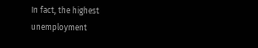In fact, the highest unemployment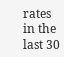rates in the last 30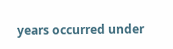years occurred under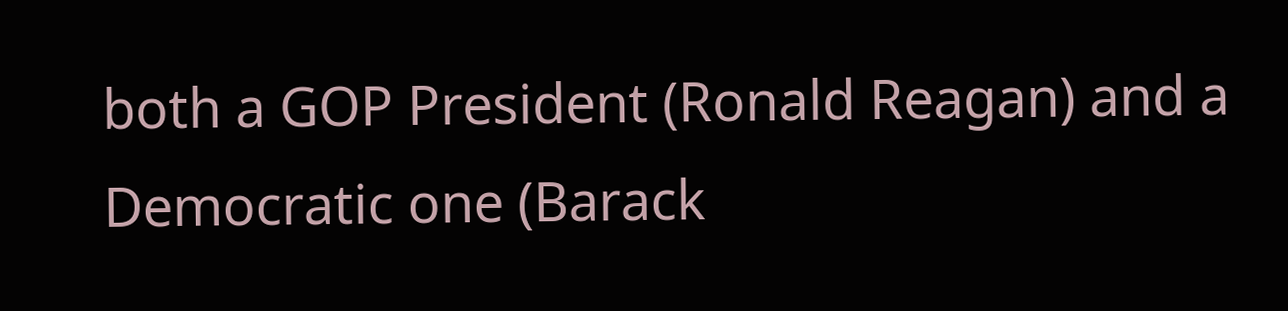both a GOP President (Ronald Reagan) and a Democratic one (Barack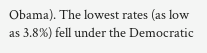Obama). The lowest rates (as low as 3.8%) fell under the Democratic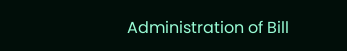Administration of Bill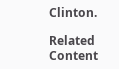Clinton.

Related Content